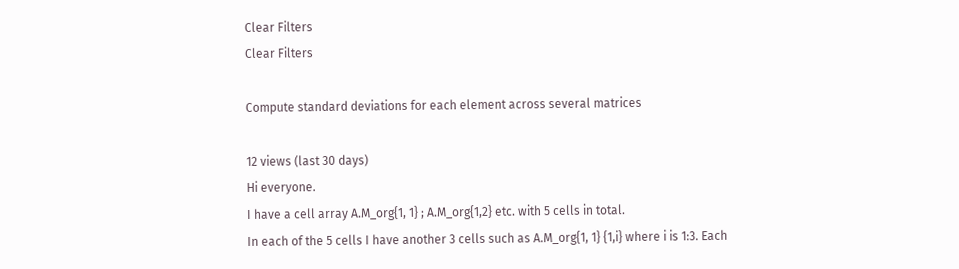Clear Filters
Clear Filters

Compute standard deviations for each element across several matrices

12 views (last 30 days)
Hi everyone.
I have a cell array A.M_org{1, 1} ; A.M_org{1,2} etc. with 5 cells in total.
In each of the 5 cells I have another 3 cells such as A.M_org{1, 1} {1,i} where i is 1:3. Each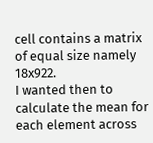cell contains a matrix of equal size namely 18x922.
I wanted then to calculate the mean for each element across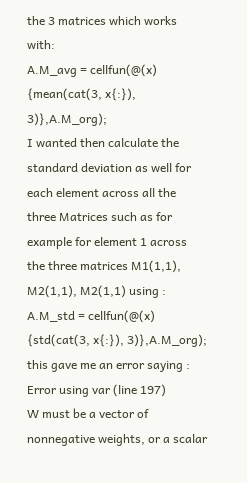the 3 matrices which works with:
A.M_avg = cellfun(@(x) {mean(cat(3, x{:}), 3)},A.M_org);
I wanted then calculate the standard deviation as well for each element across all the three Matrices such as for example for element 1 across the three matrices M1(1,1), M2(1,1), M2(1,1) using :
A.M_std = cellfun(@(x) {std(cat(3, x{:}), 3)},A.M_org);
this gave me an error saying :
Error using var (line 197)
W must be a vector of nonnegative weights, or a scalar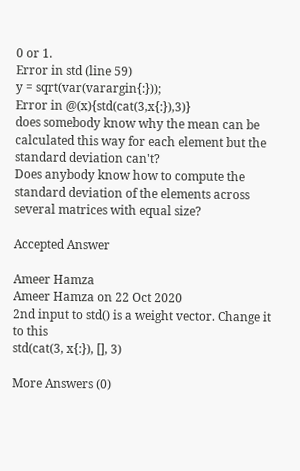0 or 1.
Error in std (line 59)
y = sqrt(var(varargin{:}));
Error in @(x){std(cat(3,x{:}),3)}
does somebody know why the mean can be calculated this way for each element but the standard deviation can't?
Does anybody know how to compute the standard deviation of the elements across several matrices with equal size?

Accepted Answer

Ameer Hamza
Ameer Hamza on 22 Oct 2020
2nd input to std() is a weight vector. Change it to this
std(cat(3, x{:}), [], 3)

More Answers (0)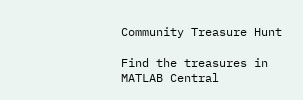Community Treasure Hunt

Find the treasures in MATLAB Central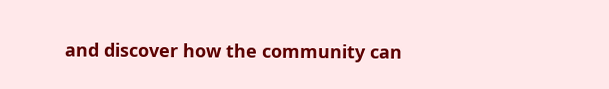and discover how the community can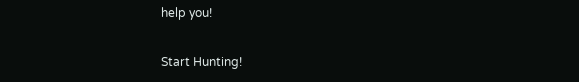help you!

Start Hunting!